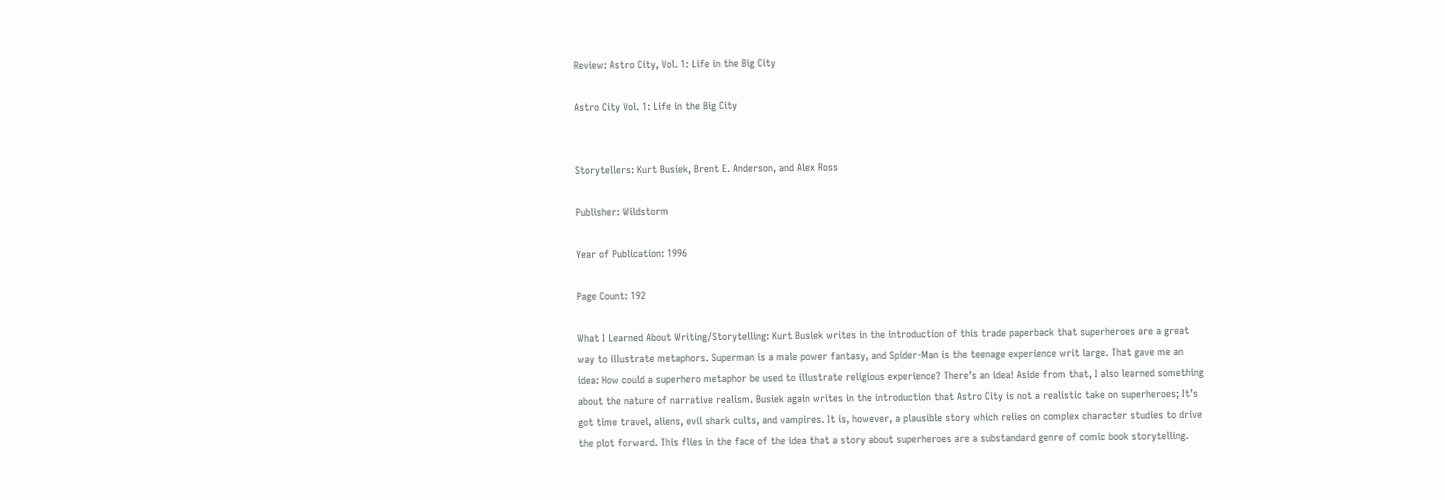Review: Astro City, Vol. 1: Life in the Big City

Astro City Vol. 1: Life in the Big City


Storytellers: Kurt Busiek, Brent E. Anderson, and Alex Ross

Publisher: Wildstorm

Year of Publication: 1996

Page Count: 192

What I Learned About Writing/Storytelling: Kurt Busiek writes in the introduction of this trade paperback that superheroes are a great way to illustrate metaphors. Superman is a male power fantasy, and Spider-Man is the teenage experience writ large. That gave me an idea: How could a superhero metaphor be used to illustrate religious experience? There’s an idea! Aside from that, I also learned something about the nature of narrative realism. Busiek again writes in the introduction that Astro City is not a realistic take on superheroes; It’s got time travel, aliens, evil shark cults, and vampires. It is, however, a plausible story which relies on complex character studies to drive the plot forward. This flies in the face of the idea that a story about superheroes are a substandard genre of comic book storytelling.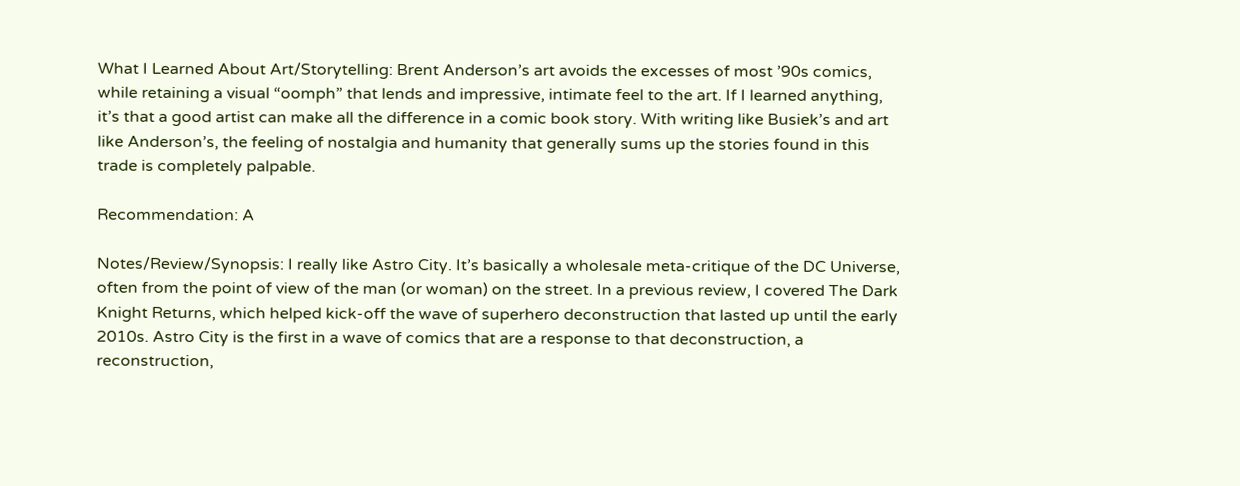What I Learned About Art/Storytelling: Brent Anderson’s art avoids the excesses of most ’90s comics, while retaining a visual “oomph” that lends and impressive, intimate feel to the art. If I learned anything, it’s that a good artist can make all the difference in a comic book story. With writing like Busiek’s and art like Anderson’s, the feeling of nostalgia and humanity that generally sums up the stories found in this trade is completely palpable.

Recommendation: A

Notes/Review/Synopsis: I really like Astro City. It’s basically a wholesale meta-critique of the DC Universe, often from the point of view of the man (or woman) on the street. In a previous review, I covered The Dark Knight Returns, which helped kick-off the wave of superhero deconstruction that lasted up until the early 2010s. Astro City is the first in a wave of comics that are a response to that deconstruction, a reconstruction,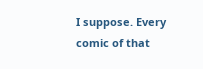I suppose. Every comic of that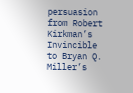persuasion from Robert Kirkman’s Invincible to Bryan Q. Miller’s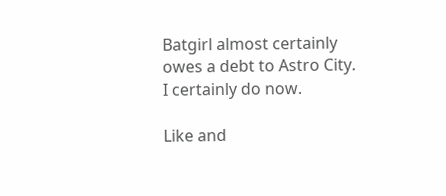Batgirl almost certainly owes a debt to Astro City. I certainly do now.

Like and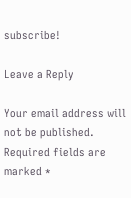subscribe!

Leave a Reply

Your email address will not be published. Required fields are marked *